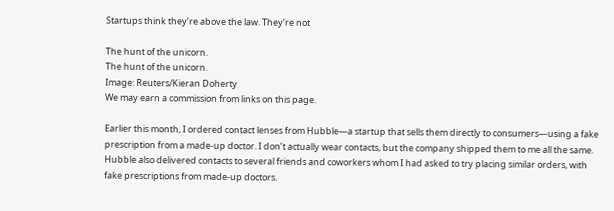Startups think they’re above the law. They’re not

The hunt of the unicorn.
The hunt of the unicorn.
Image: Reuters/Kieran Doherty
We may earn a commission from links on this page.

Earlier this month, I ordered contact lenses from Hubble—a startup that sells them directly to consumers—using a fake prescription from a made-up doctor. I don’t actually wear contacts, but the company shipped them to me all the same. Hubble also delivered contacts to several friends and coworkers whom I had asked to try placing similar orders, with fake prescriptions from made-up doctors.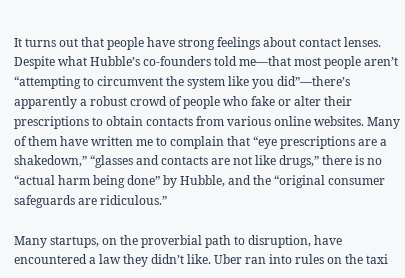It turns out that people have strong feelings about contact lenses. Despite what Hubble’s co-founders told me—that most people aren’t “attempting to circumvent the system like you did”—there’s apparently a robust crowd of people who fake or alter their prescriptions to obtain contacts from various online websites. Many of them have written me to complain that “eye prescriptions are a shakedown,” “glasses and contacts are not like drugs,” there is no “actual harm being done” by Hubble, and the “original consumer safeguards are ridiculous.”

Many startups, on the proverbial path to disruption, have encountered a law they didn’t like. Uber ran into rules on the taxi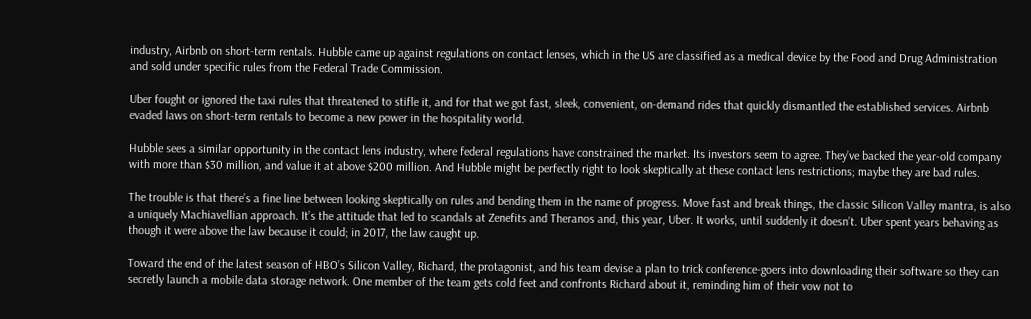industry, Airbnb on short-term rentals. Hubble came up against regulations on contact lenses, which in the US are classified as a medical device by the Food and Drug Administration and sold under specific rules from the Federal Trade Commission.

Uber fought or ignored the taxi rules that threatened to stifle it, and for that we got fast, sleek, convenient, on-demand rides that quickly dismantled the established services. Airbnb evaded laws on short-term rentals to become a new power in the hospitality world.

Hubble sees a similar opportunity in the contact lens industry, where federal regulations have constrained the market. Its investors seem to agree. They’ve backed the year-old company with more than $30 million, and value it at above $200 million. And Hubble might be perfectly right to look skeptically at these contact lens restrictions; maybe they are bad rules.

The trouble is that there’s a fine line between looking skeptically on rules and bending them in the name of progress. Move fast and break things, the classic Silicon Valley mantra, is also a uniquely Machiavellian approach. It’s the attitude that led to scandals at Zenefits and Theranos and, this year, Uber. It works, until suddenly it doesn’t. Uber spent years behaving as though it were above the law because it could; in 2017, the law caught up.

Toward the end of the latest season of HBO’s Silicon Valley, Richard, the protagonist, and his team devise a plan to trick conference-goers into downloading their software so they can secretly launch a mobile data storage network. One member of the team gets cold feet and confronts Richard about it, reminding him of their vow not to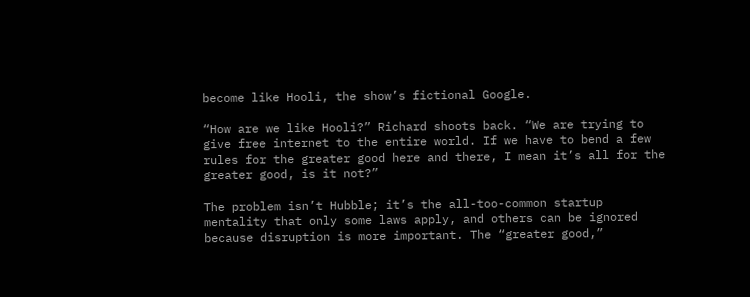become like Hooli, the show’s fictional Google.

“How are we like Hooli?” Richard shoots back. “We are trying to give free internet to the entire world. If we have to bend a few rules for the greater good here and there, I mean it’s all for the greater good, is it not?”

The problem isn’t Hubble; it’s the all-too-common startup mentality that only some laws apply, and others can be ignored because disruption is more important. The “greater good,”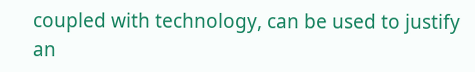coupled with technology, can be used to justify an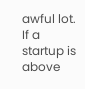awful lot. If a startup is above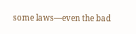some laws—even the bad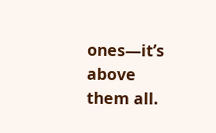ones—it’s above them all.